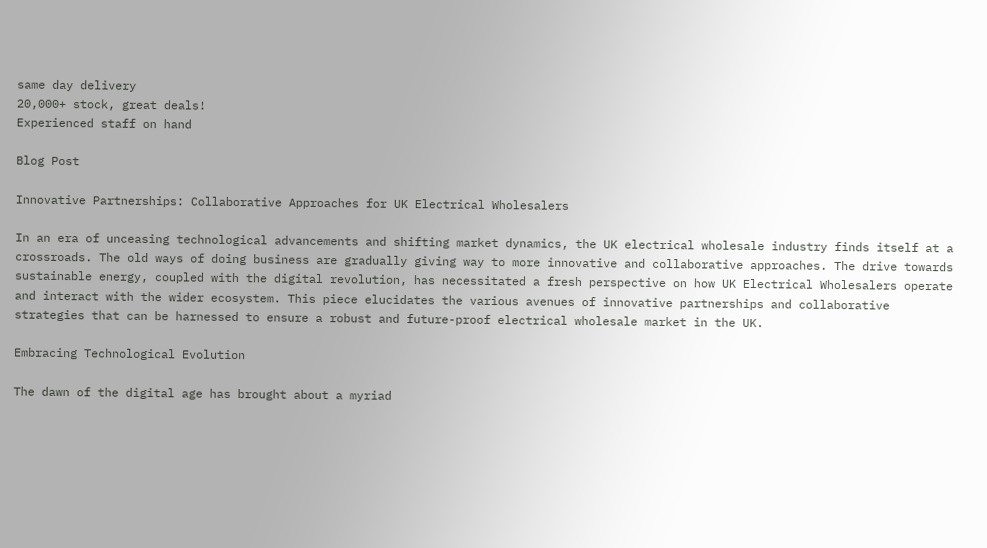same day delivery
20,000+ stock, great deals!
Experienced staff on hand

Blog Post

Innovative Partnerships: Collaborative Approaches for UK Electrical Wholesalers

In an era of unceasing technological advancements and shifting market dynamics, the UK electrical wholesale industry finds itself at a crossroads. The old ways of doing business are gradually giving way to more innovative and collaborative approaches. The drive towards sustainable energy, coupled with the digital revolution, has necessitated a fresh perspective on how UK Electrical Wholesalers operate and interact with the wider ecosystem. This piece elucidates the various avenues of innovative partnerships and collaborative strategies that can be harnessed to ensure a robust and future-proof electrical wholesale market in the UK.

Embracing Technological Evolution

The dawn of the digital age has brought about a myriad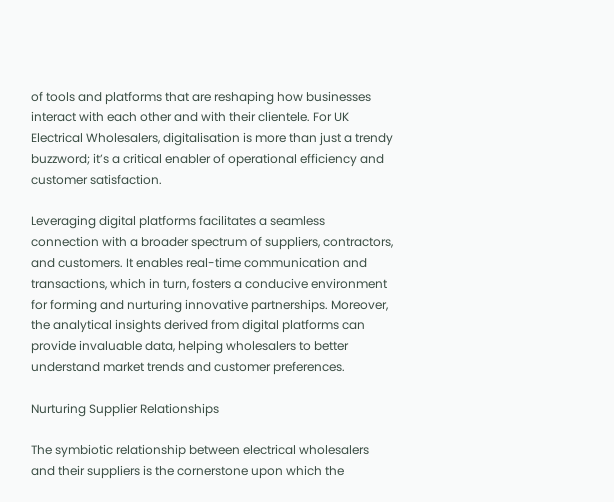of tools and platforms that are reshaping how businesses interact with each other and with their clientele. For UK Electrical Wholesalers, digitalisation is more than just a trendy buzzword; it’s a critical enabler of operational efficiency and customer satisfaction.

Leveraging digital platforms facilitates a seamless connection with a broader spectrum of suppliers, contractors, and customers. It enables real-time communication and transactions, which in turn, fosters a conducive environment for forming and nurturing innovative partnerships. Moreover, the analytical insights derived from digital platforms can provide invaluable data, helping wholesalers to better understand market trends and customer preferences.

Nurturing Supplier Relationships

The symbiotic relationship between electrical wholesalers and their suppliers is the cornerstone upon which the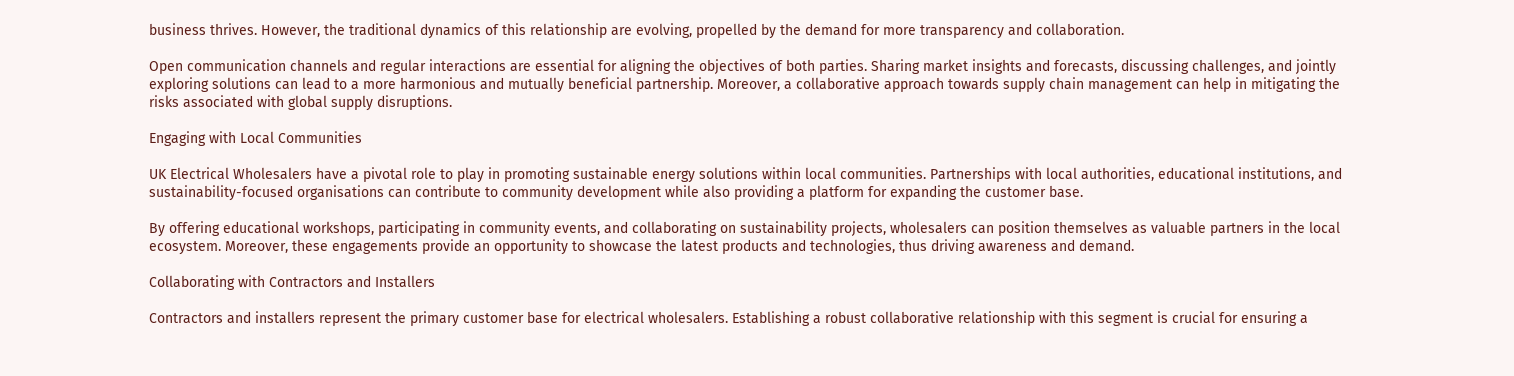business thrives. However, the traditional dynamics of this relationship are evolving, propelled by the demand for more transparency and collaboration.

Open communication channels and regular interactions are essential for aligning the objectives of both parties. Sharing market insights and forecasts, discussing challenges, and jointly exploring solutions can lead to a more harmonious and mutually beneficial partnership. Moreover, a collaborative approach towards supply chain management can help in mitigating the risks associated with global supply disruptions.

Engaging with Local Communities

UK Electrical Wholesalers have a pivotal role to play in promoting sustainable energy solutions within local communities. Partnerships with local authorities, educational institutions, and sustainability-focused organisations can contribute to community development while also providing a platform for expanding the customer base.

By offering educational workshops, participating in community events, and collaborating on sustainability projects, wholesalers can position themselves as valuable partners in the local ecosystem. Moreover, these engagements provide an opportunity to showcase the latest products and technologies, thus driving awareness and demand.

Collaborating with Contractors and Installers

Contractors and installers represent the primary customer base for electrical wholesalers. Establishing a robust collaborative relationship with this segment is crucial for ensuring a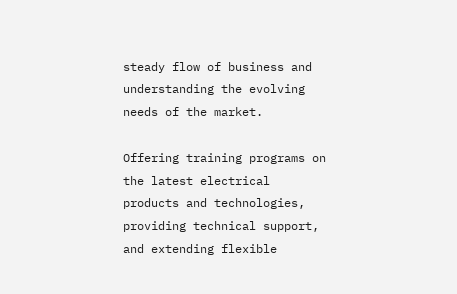steady flow of business and understanding the evolving needs of the market.

Offering training programs on the latest electrical products and technologies, providing technical support, and extending flexible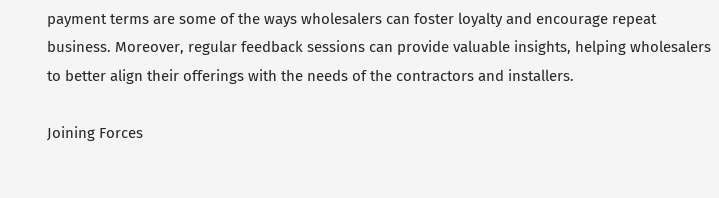payment terms are some of the ways wholesalers can foster loyalty and encourage repeat business. Moreover, regular feedback sessions can provide valuable insights, helping wholesalers to better align their offerings with the needs of the contractors and installers.

Joining Forces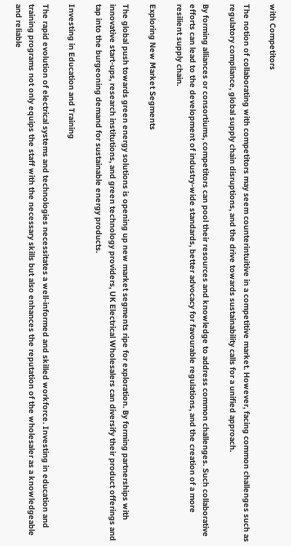with Competitors

The notion of collaborating with competitors may seem counterintuitive in a competitive market. However, facing common challenges such as regulatory compliance, global supply chain disruptions, and the drive towards sustainability calls for a unified approach.

By forming alliances or consortiums, competitors can pool their resources and knowledge to address common challenges. Such collaborative efforts can lead to the development of industry-wide standards, better advocacy for favourable regulations, and the creation of a more resilient supply chain.

Exploring New Market Segments

The global push towards green energy solutions is opening up new market segments ripe for exploration. By forming partnerships with innovative start-ups, research institutions, and green technology providers, UK Electrical Wholesalers can diversify their product offerings and tap into the burgeoning demand for sustainable energy products.

Investing in Education and Training

The rapid evolution of electrical systems and technologies necessitates a well-informed and skilled workforce. Investing in education and training programs not only equips the staff with the necessary skills but also enhances the reputation of the wholesaler as a knowledgeable and reliable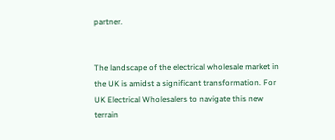partner.


The landscape of the electrical wholesale market in the UK is amidst a significant transformation. For UK Electrical Wholesalers to navigate this new terrain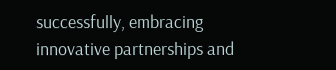successfully, embracing innovative partnerships and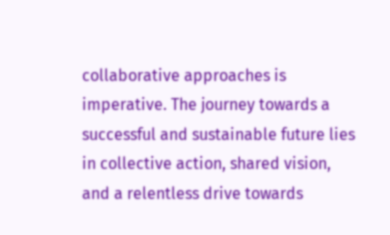collaborative approaches is imperative. The journey towards a successful and sustainable future lies in collective action, shared vision, and a relentless drive towards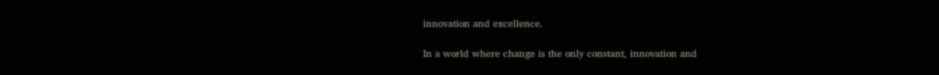innovation and excellence.

In a world where change is the only constant, innovation and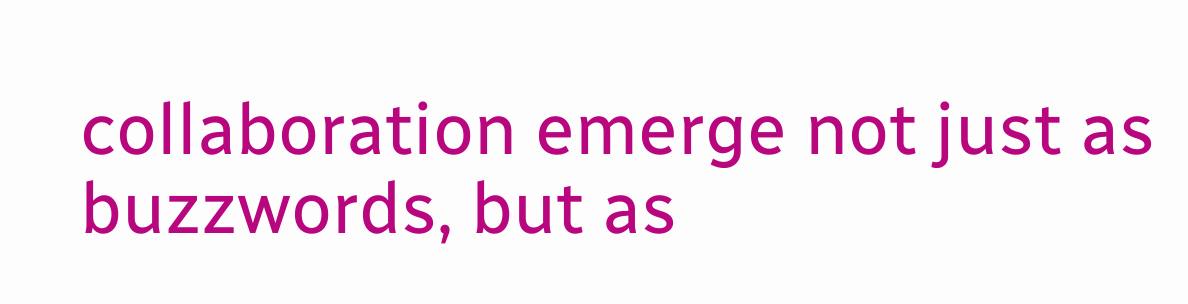collaboration emerge not just as buzzwords, but as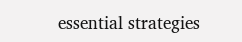essential strategies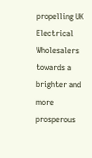propelling UK Electrical Wholesalers towards a brighter and more prosperous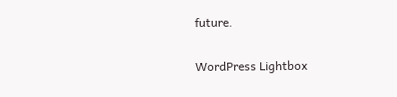future.

WordPress Lightbox